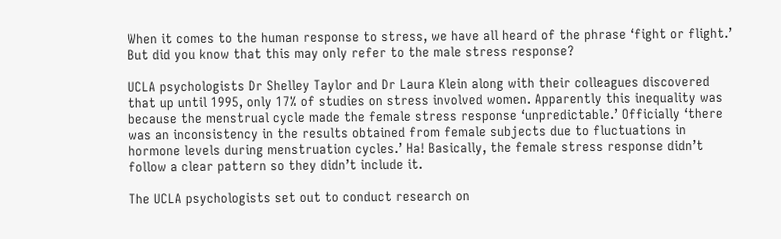When it comes to the human response to stress, we have all heard of the phrase ‘fight or flight.’ But did you know that this may only refer to the male stress response?

UCLA psychologists Dr Shelley Taylor and Dr Laura Klein along with their colleagues discovered that up until 1995, only 17% of studies on stress involved women. Apparently this inequality was because the menstrual cycle made the female stress response ‘unpredictable.’ Officially ‘there was an inconsistency in the results obtained from female subjects due to fluctuations in hormone levels during menstruation cycles.’ Ha! Basically, the female stress response didn’t follow a clear pattern so they didn’t include it.

The UCLA psychologists set out to conduct research on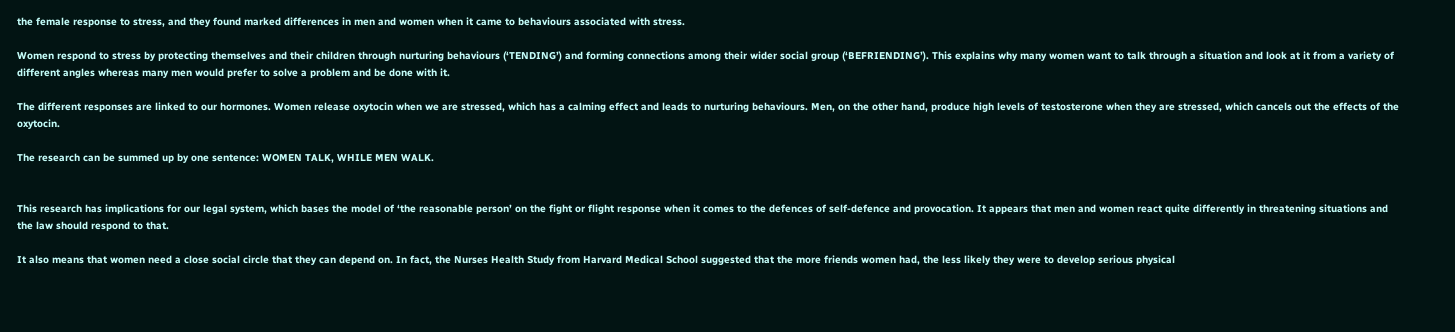the female response to stress, and they found marked differences in men and women when it came to behaviours associated with stress.

Women respond to stress by protecting themselves and their children through nurturing behaviours (‘TENDING’) and forming connections among their wider social group (‘BEFRIENDING’). This explains why many women want to talk through a situation and look at it from a variety of different angles whereas many men would prefer to solve a problem and be done with it.

The different responses are linked to our hormones. Women release oxytocin when we are stressed, which has a calming effect and leads to nurturing behaviours. Men, on the other hand, produce high levels of testosterone when they are stressed, which cancels out the effects of the oxytocin.

The research can be summed up by one sentence: WOMEN TALK, WHILE MEN WALK.


This research has implications for our legal system, which bases the model of ‘the reasonable person’ on the fight or flight response when it comes to the defences of self-defence and provocation. It appears that men and women react quite differently in threatening situations and the law should respond to that.

It also means that women need a close social circle that they can depend on. In fact, the Nurses Health Study from Harvard Medical School suggested that the more friends women had, the less likely they were to develop serious physical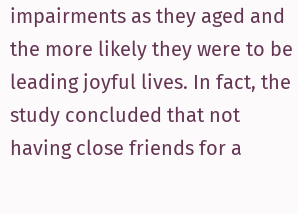impairments as they aged and the more likely they were to be leading joyful lives. In fact, the study concluded that not having close friends for a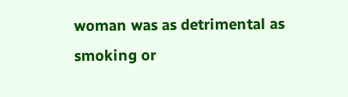woman was as detrimental as smoking or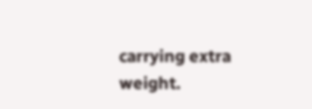carrying extra weight.